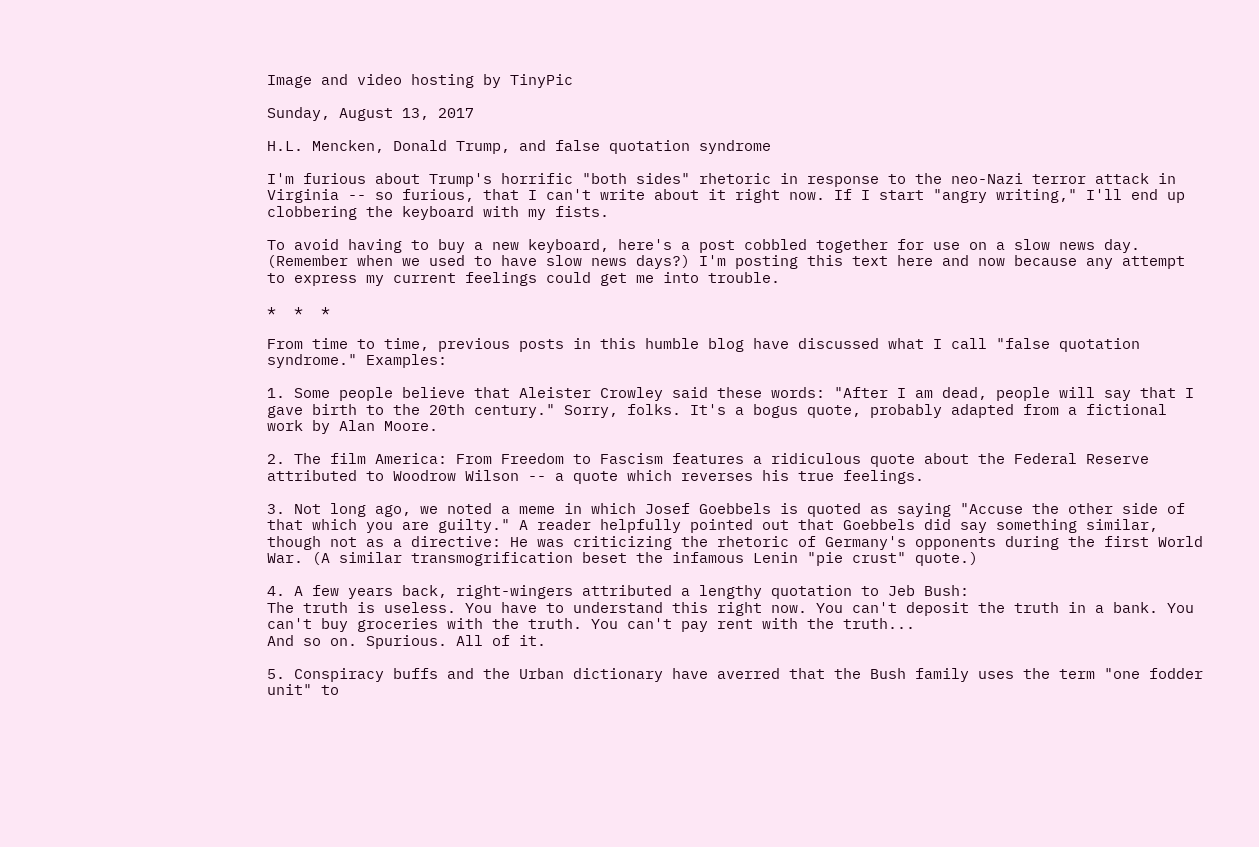Image and video hosting by TinyPic

Sunday, August 13, 2017

H.L. Mencken, Donald Trump, and false quotation syndrome

I'm furious about Trump's horrific "both sides" rhetoric in response to the neo-Nazi terror attack in Virginia -- so furious, that I can't write about it right now. If I start "angry writing," I'll end up clobbering the keyboard with my fists.

To avoid having to buy a new keyboard, here's a post cobbled together for use on a slow news day. (Remember when we used to have slow news days?) I'm posting this text here and now because any attempt to express my current feelings could get me into trouble.

*  *  *

From time to time, previous posts in this humble blog have discussed what I call "false quotation syndrome." Examples:

1. Some people believe that Aleister Crowley said these words: "After I am dead, people will say that I gave birth to the 20th century." Sorry, folks. It's a bogus quote, probably adapted from a fictional work by Alan Moore.

2. The film America: From Freedom to Fascism features a ridiculous quote about the Federal Reserve attributed to Woodrow Wilson -- a quote which reverses his true feelings.

3. Not long ago, we noted a meme in which Josef Goebbels is quoted as saying "Accuse the other side of that which you are guilty." A reader helpfully pointed out that Goebbels did say something similar, though not as a directive: He was criticizing the rhetoric of Germany's opponents during the first World War. (A similar transmogrification beset the infamous Lenin "pie crust" quote.)

4. A few years back, right-wingers attributed a lengthy quotation to Jeb Bush:
The truth is useless. You have to understand this right now. You can't deposit the truth in a bank. You can't buy groceries with the truth. You can't pay rent with the truth...
And so on. Spurious. All of it.

5. Conspiracy buffs and the Urban dictionary have averred that the Bush family uses the term "one fodder unit" to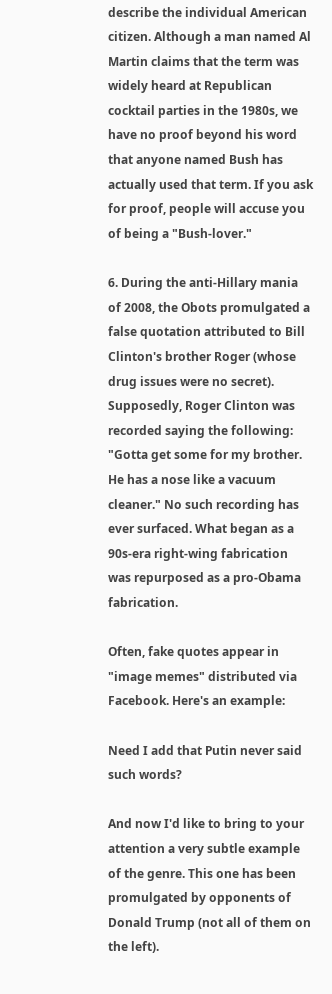describe the individual American citizen. Although a man named Al Martin claims that the term was widely heard at Republican cocktail parties in the 1980s, we have no proof beyond his word that anyone named Bush has actually used that term. If you ask for proof, people will accuse you of being a "Bush-lover."

6. During the anti-Hillary mania of 2008, the Obots promulgated a false quotation attributed to Bill Clinton's brother Roger (whose drug issues were no secret). Supposedly, Roger Clinton was recorded saying the following: "Gotta get some for my brother. He has a nose like a vacuum cleaner." No such recording has ever surfaced. What began as a 90s-era right-wing fabrication was repurposed as a pro-Obama fabrication.

Often, fake quotes appear in "image memes" distributed via Facebook. Here's an example:

Need I add that Putin never said such words?

And now I'd like to bring to your attention a very subtle example of the genre. This one has been promulgated by opponents of Donald Trump (not all of them on the left).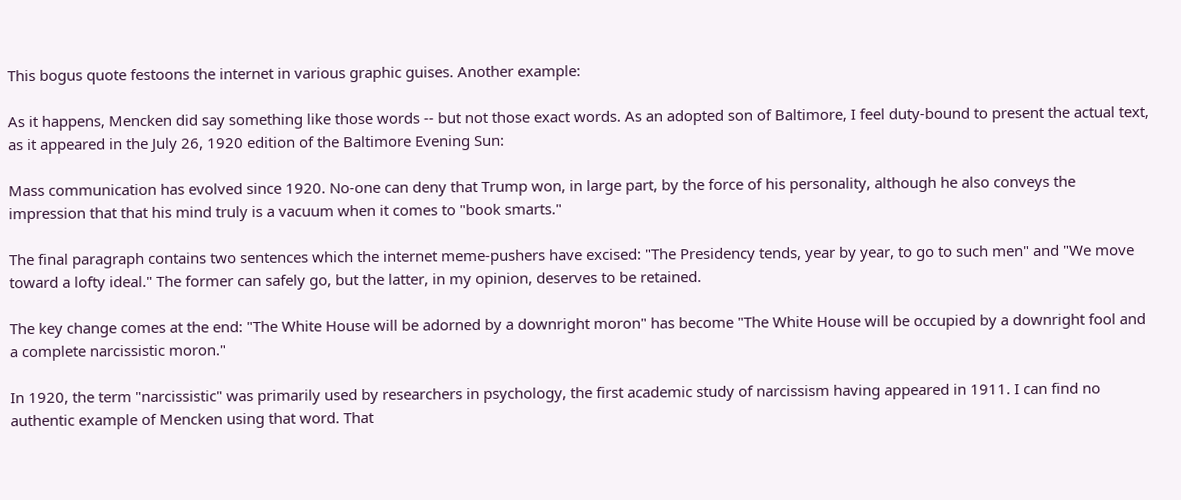This bogus quote festoons the internet in various graphic guises. Another example:

As it happens, Mencken did say something like those words -- but not those exact words. As an adopted son of Baltimore, I feel duty-bound to present the actual text, as it appeared in the July 26, 1920 edition of the Baltimore Evening Sun:

Mass communication has evolved since 1920. No-one can deny that Trump won, in large part, by the force of his personality, although he also conveys the impression that that his mind truly is a vacuum when it comes to "book smarts."

The final paragraph contains two sentences which the internet meme-pushers have excised: "The Presidency tends, year by year, to go to such men" and "We move toward a lofty ideal." The former can safely go, but the latter, in my opinion, deserves to be retained.

The key change comes at the end: "The White House will be adorned by a downright moron" has become "The White House will be occupied by a downright fool and a complete narcissistic moron."

In 1920, the term "narcissistic" was primarily used by researchers in psychology, the first academic study of narcissism having appeared in 1911. I can find no authentic example of Mencken using that word. That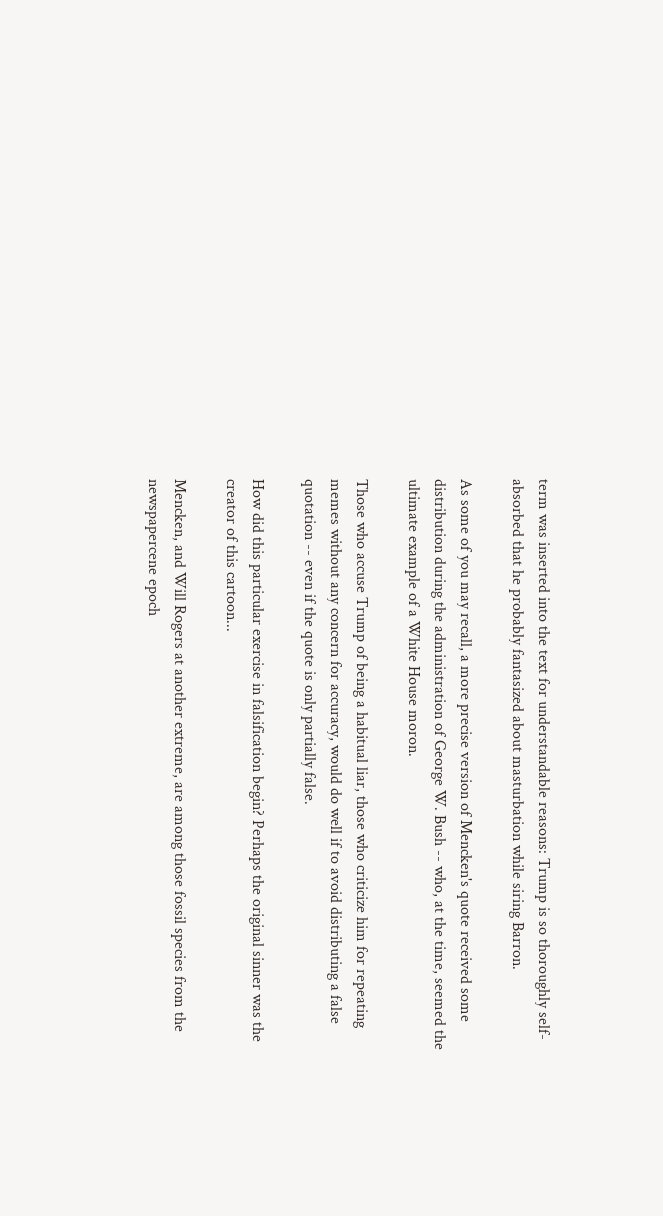term was inserted into the text for understandable reasons: Trump is so thoroughly self-absorbed that he probably fantasized about masturbation while siring Barron.

As some of you may recall, a more precise version of Mencken's quote received some distribution during the administration of George W. Bush -- who, at the time, seemed the ultimate example of a White House moron.

Those who accuse Trump of being a habitual liar, those who criticize him for repeating memes without any concern for accuracy, would do well if to avoid distributing a false quotation -- even if the quote is only partially false.

How did this particular exercise in falsification begin? Perhaps the original sinner was the creator of this cartoon...

Mencken, and Will Rogers at another extreme, are among those fossil species from the newspapercene epoch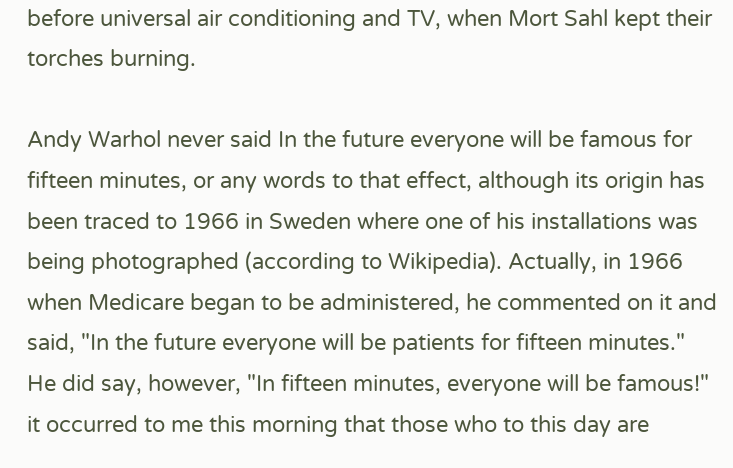before universal air conditioning and TV, when Mort Sahl kept their torches burning.

Andy Warhol never said In the future everyone will be famous for fifteen minutes, or any words to that effect, although its origin has been traced to 1966 in Sweden where one of his installations was being photographed (according to Wikipedia). Actually, in 1966 when Medicare began to be administered, he commented on it and said, "In the future everyone will be patients for fifteen minutes."
He did say, however, "In fifteen minutes, everyone will be famous!"
it occurred to me this morning that those who to this day are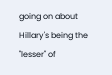going on about Hillary's being the "lesser" of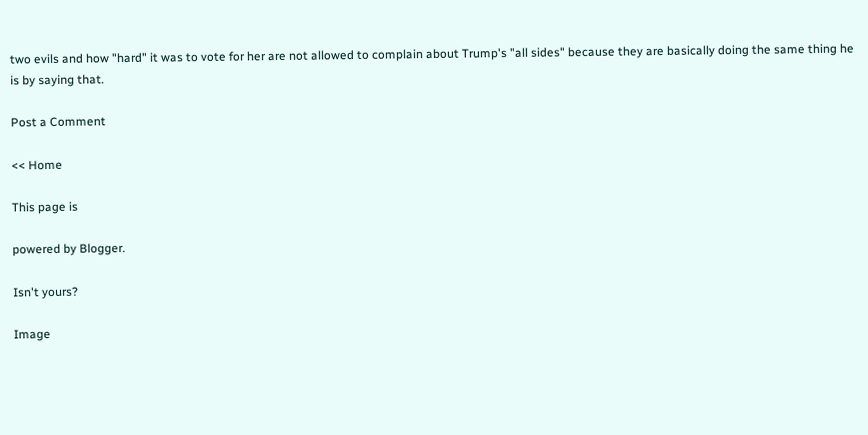two evils and how "hard" it was to vote for her are not allowed to complain about Trump's "all sides" because they are basically doing the same thing he is by saying that.

Post a Comment

<< Home

This page is

powered by Blogger.

Isn't yours?

Image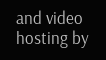and video hosting by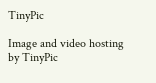TinyPic

Image and video hosting by TinyPic